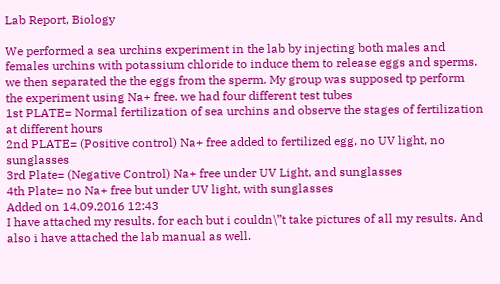Lab Report, Biology

We performed a sea urchins experiment in the lab by injecting both males and females urchins with potassium chloride to induce them to release eggs and sperms. we then separated the the eggs from the sperm. My group was supposed tp perform the experiment using Na+ free. we had four different test tubes
1st PLATE= Normal fertilization of sea urchins and observe the stages of fertilization at different hours
2nd PLATE= (Positive control) Na+ free added to fertilized egg, no UV light, no sunglasses
3rd Plate= (Negative Control) Na+ free under UV Light, and sunglasses
4th Plate= no Na+ free but under UV light, with sunglasses
Added on 14.09.2016 12:43
I have attached my results. for each but i couldn\”t take pictures of all my results. And also i have attached the lab manual as well.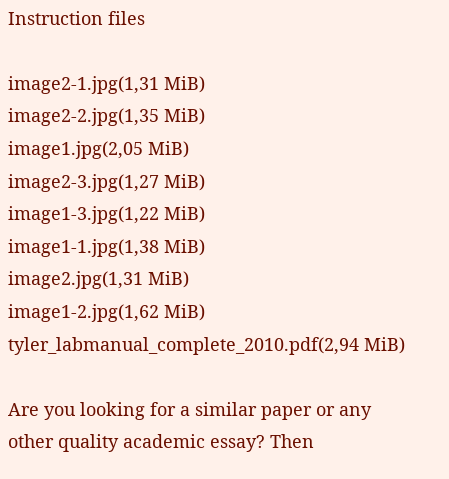Instruction files

image2-1.jpg(1,31 MiB)
image2-2.jpg(1,35 MiB)
image1.jpg(2,05 MiB)
image2-3.jpg(1,27 MiB)
image1-3.jpg(1,22 MiB)
image1-1.jpg(1,38 MiB)
image2.jpg(1,31 MiB)
image1-2.jpg(1,62 MiB)
tyler_labmanual_complete_2010.pdf(2,94 MiB)

Are you looking for a similar paper or any other quality academic essay? Then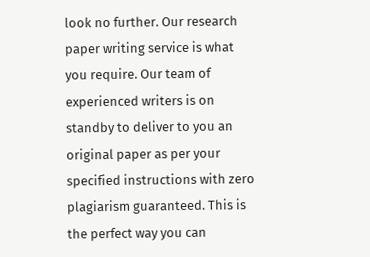look no further. Our research paper writing service is what you require. Our team of experienced writers is on standby to deliver to you an original paper as per your specified instructions with zero plagiarism guaranteed. This is the perfect way you can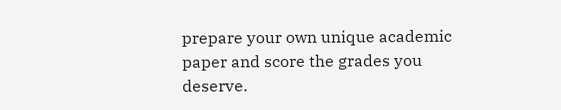prepare your own unique academic paper and score the grades you deserve.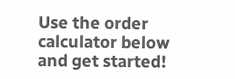Use the order calculator below and get started!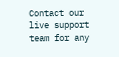Contact our live support team for any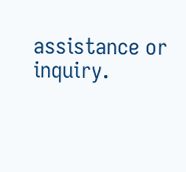assistance or inquiry.